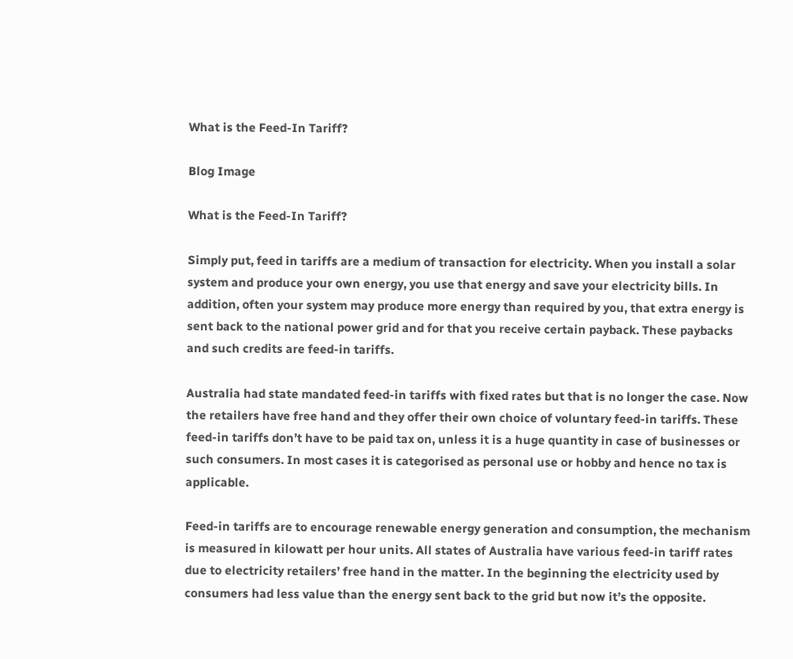What is the Feed-In Tariff?

Blog Image

What is the Feed-In Tariff?

Simply put, feed in tariffs are a medium of transaction for electricity. When you install a solar system and produce your own energy, you use that energy and save your electricity bills. In addition, often your system may produce more energy than required by you, that extra energy is sent back to the national power grid and for that you receive certain payback. These paybacks and such credits are feed-in tariffs.

Australia had state mandated feed-in tariffs with fixed rates but that is no longer the case. Now the retailers have free hand and they offer their own choice of voluntary feed-in tariffs. These feed-in tariffs don’t have to be paid tax on, unless it is a huge quantity in case of businesses or such consumers. In most cases it is categorised as personal use or hobby and hence no tax is applicable.

Feed-in tariffs are to encourage renewable energy generation and consumption, the mechanism is measured in kilowatt per hour units. All states of Australia have various feed-in tariff rates due to electricity retailers’ free hand in the matter. In the beginning the electricity used by consumers had less value than the energy sent back to the grid but now it’s the opposite.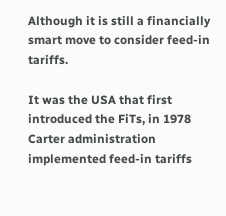Although it is still a financially smart move to consider feed-in tariffs.

It was the USA that first introduced the FiTs, in 1978 Carter administration implemented feed-in tariffs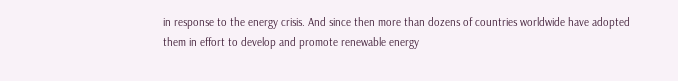in response to the energy crisis. And since then more than dozens of countries worldwide have adopted them in effort to develop and promote renewable energy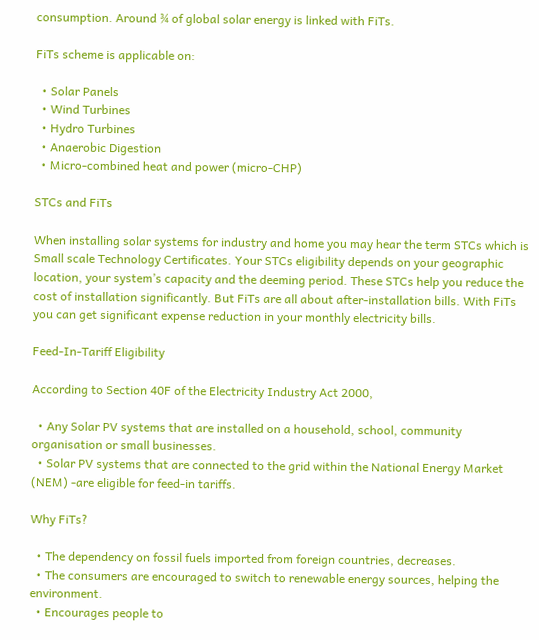consumption. Around ¾ of global solar energy is linked with FiTs.

FiTs scheme is applicable on:

  • Solar Panels
  • Wind Turbines
  • Hydro Turbines
  • Anaerobic Digestion
  • Micro-combined heat and power (micro-CHP)

STCs and FiTs

When installing solar systems for industry and home you may hear the term STCs which is Small scale Technology Certificates. Your STCs eligibility depends on your geographic location, your system’s capacity and the deeming period. These STCs help you reduce the cost of installation significantly. But FiTs are all about after-installation bills. With FiTs you can get significant expense reduction in your monthly electricity bills.

Feed-In-Tariff Eligibility

According to Section 40F of the Electricity Industry Act 2000,

  • Any Solar PV systems that are installed on a household, school, community organisation or small businesses.
  • Solar PV systems that are connected to the grid within the National Energy Market (NEM) -are eligible for feed-in tariffs.

Why FiTs?

  • The dependency on fossil fuels imported from foreign countries, decreases.
  • The consumers are encouraged to switch to renewable energy sources, helping the environment.
  • Encourages people to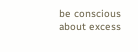be conscious about excess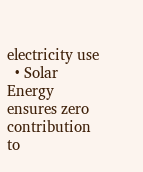electricity use
  • Solar Energy ensures zero contribution to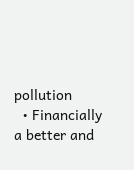pollution
  • Financially a better and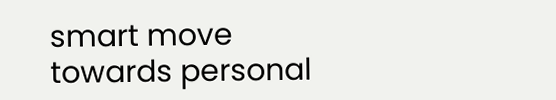smart move towards personal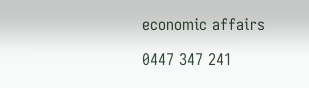economic affairs

0447 347 241